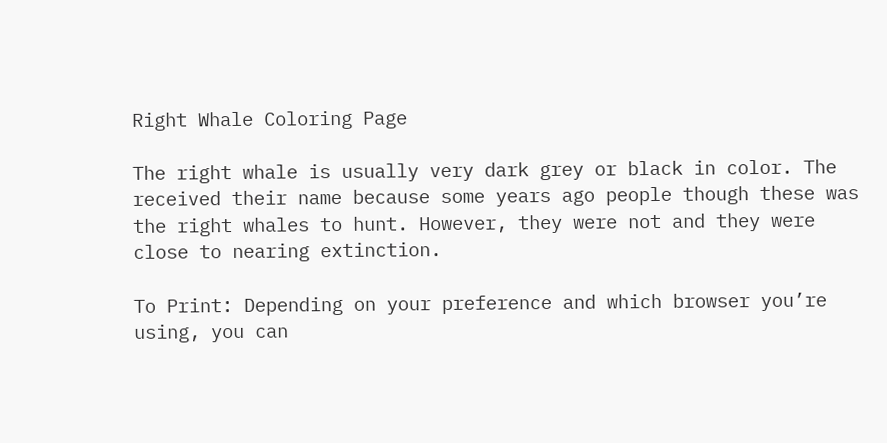Right Whale Coloring Page

The right whale is usually very dark grey or black in color. The received their name because some years ago people though these was the right whales to hunt. However, they were not and they were close to nearing extinction.

To Print: Depending on your preference and which browser you’re using, you can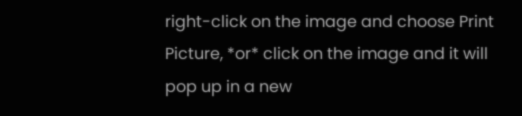right-click on the image and choose Print Picture, *or* click on the image and it will pop up in a new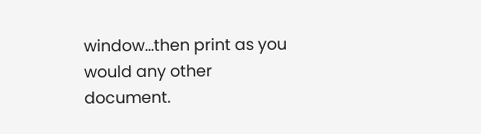window…then print as you would any other document.